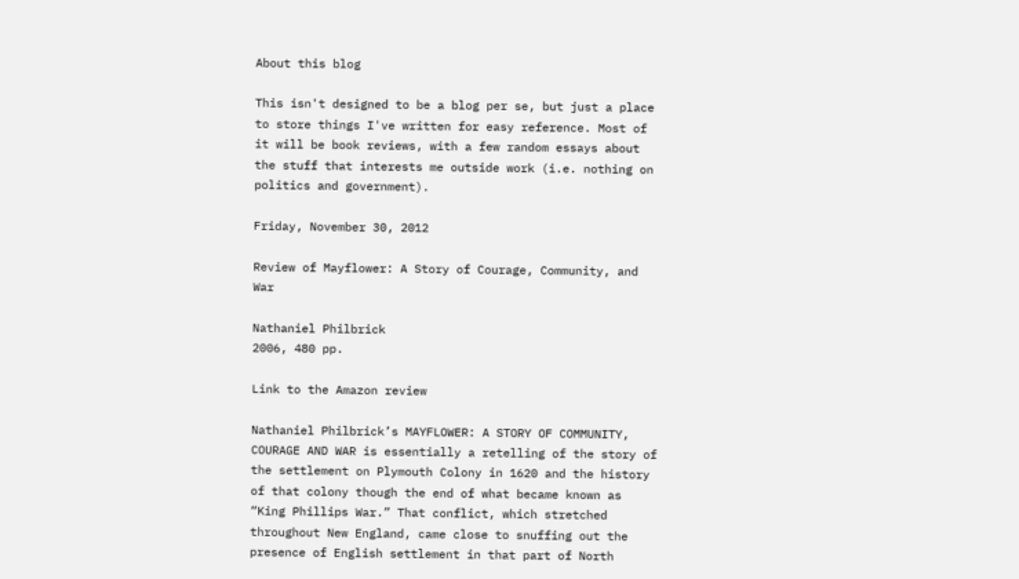About this blog

This isn't designed to be a blog per se, but just a place to store things I've written for easy reference. Most of it will be book reviews, with a few random essays about the stuff that interests me outside work (i.e. nothing on politics and government).

Friday, November 30, 2012

Review of Mayflower: A Story of Courage, Community, and War

Nathaniel Philbrick
2006, 480 pp.

Link to the Amazon review

Nathaniel Philbrick’s MAYFLOWER: A STORY OF COMMUNITY, COURAGE AND WAR is essentially a retelling of the story of the settlement on Plymouth Colony in 1620 and the history of that colony though the end of what became known as “King Phillips War.” That conflict, which stretched throughout New England, came close to snuffing out the presence of English settlement in that part of North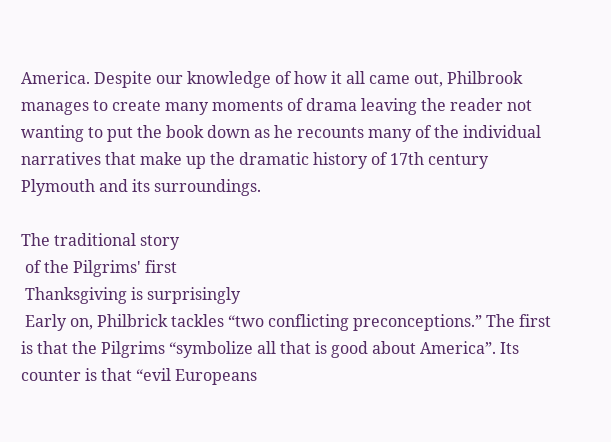America. Despite our knowledge of how it all came out, Philbrook manages to create many moments of drama leaving the reader not wanting to put the book down as he recounts many of the individual narratives that make up the dramatic history of 17th century Plymouth and its surroundings.

The traditional story
 of the Pilgrims' first
 Thanksgiving is surprisingly
 Early on, Philbrick tackles “two conflicting preconceptions.” The first is that the Pilgrims “symbolize all that is good about America”. Its counter is that “evil Europeans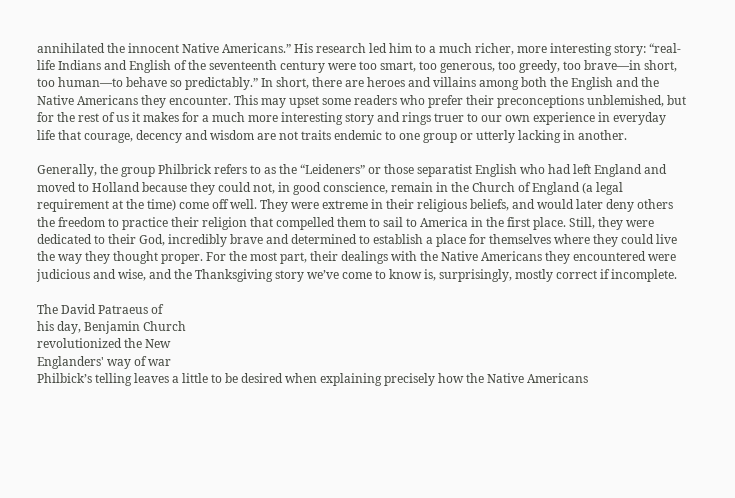annihilated the innocent Native Americans.” His research led him to a much richer, more interesting story: “real-life Indians and English of the seventeenth century were too smart, too generous, too greedy, too brave—in short, too human—to behave so predictably.” In short, there are heroes and villains among both the English and the Native Americans they encounter. This may upset some readers who prefer their preconceptions unblemished, but for the rest of us it makes for a much more interesting story and rings truer to our own experience in everyday life that courage, decency and wisdom are not traits endemic to one group or utterly lacking in another.

Generally, the group Philbrick refers to as the “Leideners” or those separatist English who had left England and moved to Holland because they could not, in good conscience, remain in the Church of England (a legal requirement at the time) come off well. They were extreme in their religious beliefs, and would later deny others the freedom to practice their religion that compelled them to sail to America in the first place. Still, they were dedicated to their God, incredibly brave and determined to establish a place for themselves where they could live the way they thought proper. For the most part, their dealings with the Native Americans they encountered were judicious and wise, and the Thanksgiving story we’ve come to know is, surprisingly, mostly correct if incomplete.

The David Patraeus of
his day, Benjamin Church
revolutionized the New
Englanders' way of war
Philbick’s telling leaves a little to be desired when explaining precisely how the Native Americans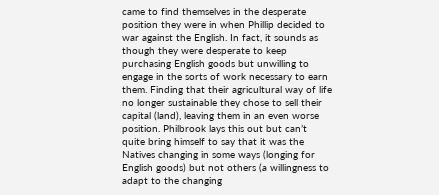came to find themselves in the desperate position they were in when Phillip decided to war against the English. In fact, it sounds as though they were desperate to keep purchasing English goods but unwilling to engage in the sorts of work necessary to earn them. Finding that their agricultural way of life no longer sustainable they chose to sell their capital (land), leaving them in an even worse position. Philbrook lays this out but can’t quite bring himself to say that it was the Natives changing in some ways (longing for English goods) but not others (a willingness to adapt to the changing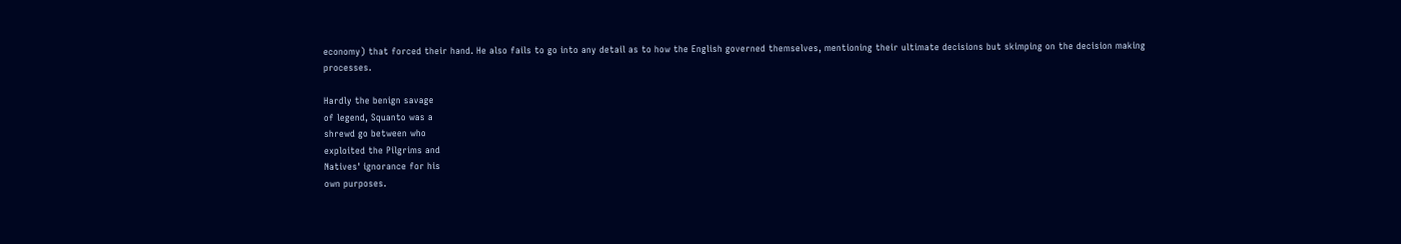economy) that forced their hand. He also fails to go into any detail as to how the English governed themselves, mentioning their ultimate decisions but skimping on the decision making processes.

Hardly the benign savage
of legend, Squanto was a
shrewd go between who
exploited the Pilgrims and
Natives' ignorance for his
own purposes.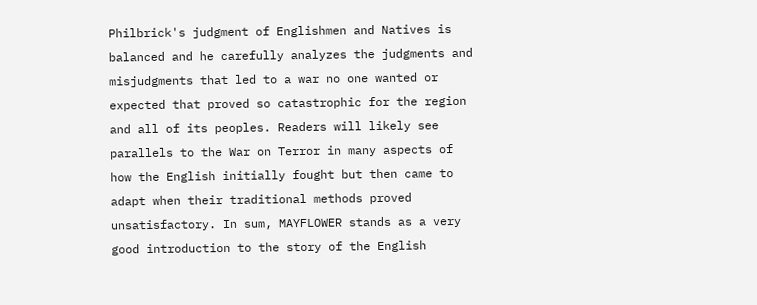Philbrick's judgment of Englishmen and Natives is balanced and he carefully analyzes the judgments and misjudgments that led to a war no one wanted or expected that proved so catastrophic for the region and all of its peoples. Readers will likely see parallels to the War on Terror in many aspects of how the English initially fought but then came to adapt when their traditional methods proved unsatisfactory. In sum, MAYFLOWER stands as a very good introduction to the story of the English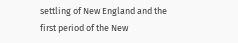settling of New England and the first period of the New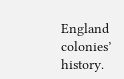England colonies’ history.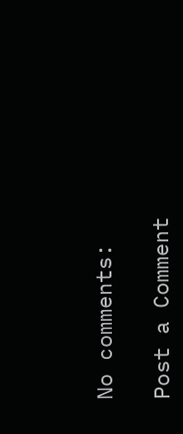No comments:

Post a Comment